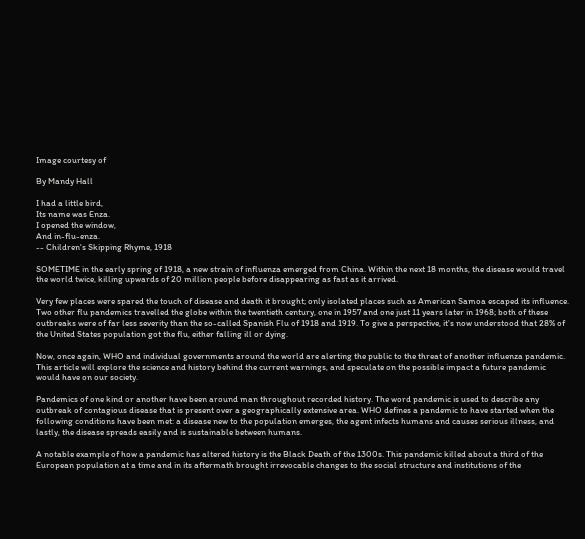Image courtesy of

By Mandy Hall

I had a little bird,
Its name was Enza.
I opened the window,
And in-flu-enza.
-- Children's Skipping Rhyme, 1918

SOMETIME in the early spring of 1918, a new strain of influenza emerged from China. Within the next 18 months, the disease would travel the world twice, killing upwards of 20 million people before disappearing as fast as it arrived.

Very few places were spared the touch of disease and death it brought; only isolated places such as American Samoa escaped its influence. Two other flu pandemics travelled the globe within the twentieth century, one in 1957 and one just 11 years later in 1968; both of these outbreaks were of far less severity than the so-called Spanish Flu of 1918 and 1919. To give a perspective, it's now understood that 28% of the United States population got the flu, either falling ill or dying.

Now, once again, WHO and individual governments around the world are alerting the public to the threat of another influenza pandemic. This article will explore the science and history behind the current warnings, and speculate on the possible impact a future pandemic would have on our society.

Pandemics of one kind or another have been around man throughout recorded history. The word pandemic is used to describe any outbreak of contagious disease that is present over a geographically extensive area. WHO defines a pandemic to have started when the following conditions have been met: a disease new to the population emerges, the agent infects humans and causes serious illness, and lastly, the disease spreads easily and is sustainable between humans.

A notable example of how a pandemic has altered history is the Black Death of the 1300s. This pandemic killed about a third of the European population at a time and in its aftermath brought irrevocable changes to the social structure and institutions of the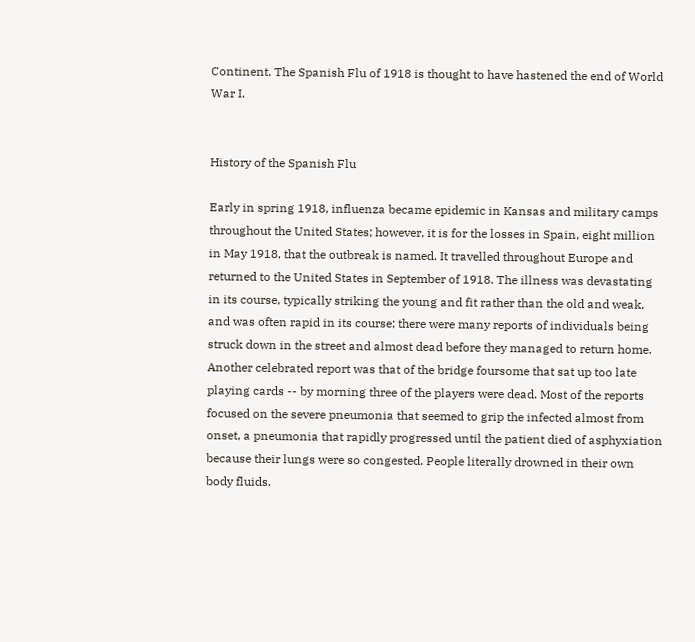Continent. The Spanish Flu of 1918 is thought to have hastened the end of World War I.


History of the Spanish Flu

Early in spring 1918, influenza became epidemic in Kansas and military camps throughout the United States; however, it is for the losses in Spain, eight million in May 1918, that the outbreak is named. It travelled throughout Europe and returned to the United States in September of 1918. The illness was devastating in its course, typically striking the young and fit rather than the old and weak, and was often rapid in its course; there were many reports of individuals being struck down in the street and almost dead before they managed to return home. Another celebrated report was that of the bridge foursome that sat up too late playing cards -- by morning three of the players were dead. Most of the reports focused on the severe pneumonia that seemed to grip the infected almost from onset, a pneumonia that rapidly progressed until the patient died of asphyxiation because their lungs were so congested. People literally drowned in their own body fluids.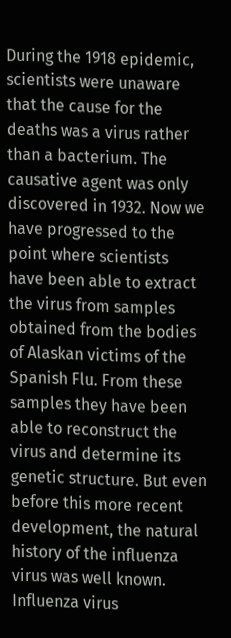During the 1918 epidemic, scientists were unaware that the cause for the deaths was a virus rather than a bacterium. The causative agent was only discovered in 1932. Now we have progressed to the point where scientists have been able to extract the virus from samples obtained from the bodies of Alaskan victims of the Spanish Flu. From these samples they have been able to reconstruct the virus and determine its genetic structure. But even before this more recent development, the natural history of the influenza virus was well known. Influenza virus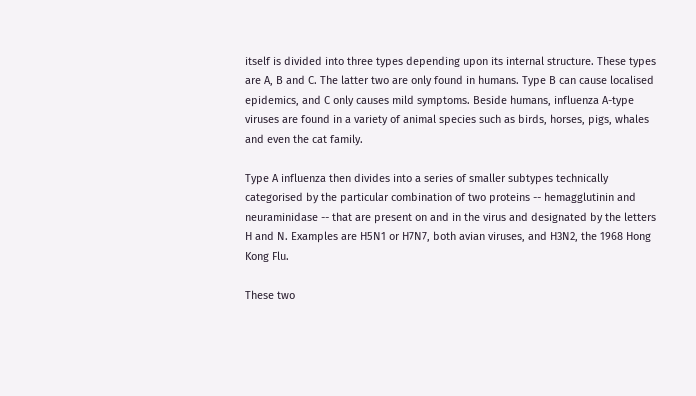itself is divided into three types depending upon its internal structure. These types are A, B and C. The latter two are only found in humans. Type B can cause localised epidemics, and C only causes mild symptoms. Beside humans, influenza A-type viruses are found in a variety of animal species such as birds, horses, pigs, whales and even the cat family.

Type A influenza then divides into a series of smaller subtypes technically categorised by the particular combination of two proteins -- hemagglutinin and neuraminidase -- that are present on and in the virus and designated by the letters H and N. Examples are H5N1 or H7N7, both avian viruses, and H3N2, the 1968 Hong Kong Flu.

These two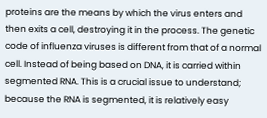proteins are the means by which the virus enters and then exits a cell, destroying it in the process. The genetic code of influenza viruses is different from that of a normal cell. Instead of being based on DNA, it is carried within segmented RNA. This is a crucial issue to understand; because the RNA is segmented, it is relatively easy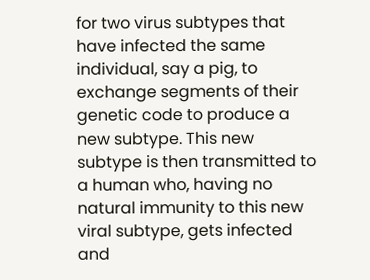for two virus subtypes that have infected the same individual, say a pig, to exchange segments of their genetic code to produce a new subtype. This new subtype is then transmitted to a human who, having no natural immunity to this new viral subtype, gets infected and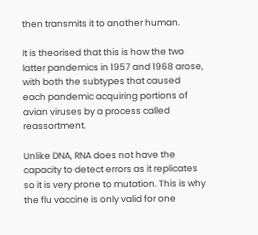then transmits it to another human.

It is theorised that this is how the two latter pandemics in 1957 and 1968 arose, with both the subtypes that caused each pandemic acquiring portions of avian viruses by a process called reassortment.

Unlike DNA, RNA does not have the capacity to detect errors as it replicates so it is very prone to mutation. This is why the flu vaccine is only valid for one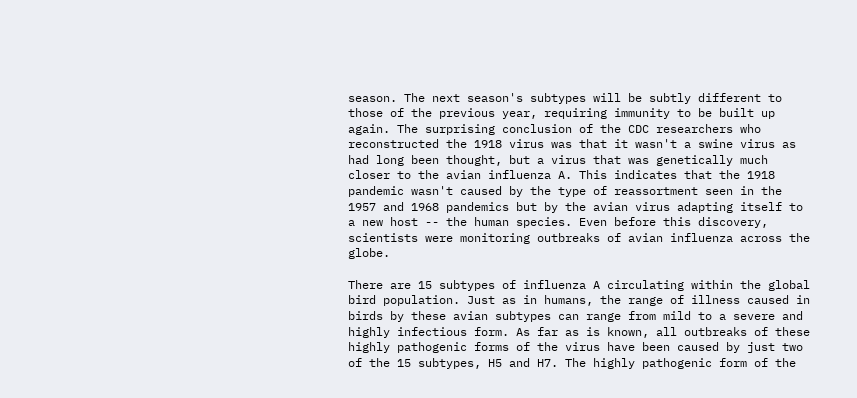season. The next season's subtypes will be subtly different to those of the previous year, requiring immunity to be built up again. The surprising conclusion of the CDC researchers who reconstructed the 1918 virus was that it wasn't a swine virus as had long been thought, but a virus that was genetically much closer to the avian influenza A. This indicates that the 1918 pandemic wasn't caused by the type of reassortment seen in the 1957 and 1968 pandemics but by the avian virus adapting itself to a new host -- the human species. Even before this discovery, scientists were monitoring outbreaks of avian influenza across the globe.

There are 15 subtypes of influenza A circulating within the global bird population. Just as in humans, the range of illness caused in birds by these avian subtypes can range from mild to a severe and highly infectious form. As far as is known, all outbreaks of these highly pathogenic forms of the virus have been caused by just two of the 15 subtypes, H5 and H7. The highly pathogenic form of the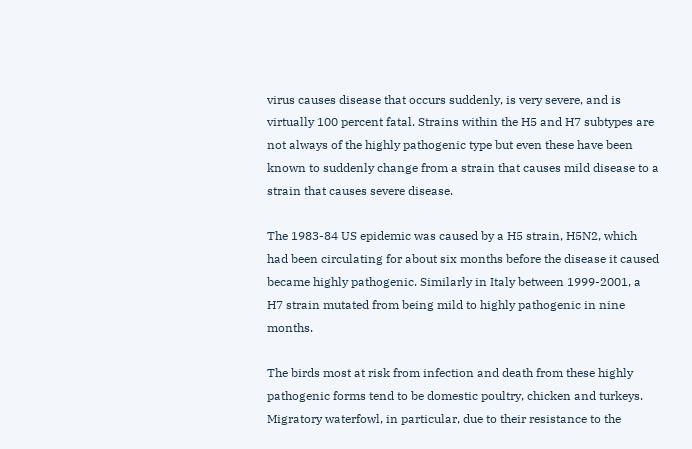virus causes disease that occurs suddenly, is very severe, and is virtually 100 percent fatal. Strains within the H5 and H7 subtypes are not always of the highly pathogenic type but even these have been known to suddenly change from a strain that causes mild disease to a strain that causes severe disease.

The 1983-84 US epidemic was caused by a H5 strain, H5N2, which had been circulating for about six months before the disease it caused became highly pathogenic. Similarly in Italy between 1999-2001, a H7 strain mutated from being mild to highly pathogenic in nine months.

The birds most at risk from infection and death from these highly pathogenic forms tend to be domestic poultry, chicken and turkeys. Migratory waterfowl, in particular, due to their resistance to the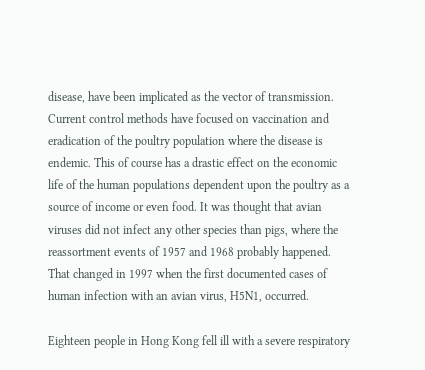disease, have been implicated as the vector of transmission. Current control methods have focused on vaccination and eradication of the poultry population where the disease is endemic. This of course has a drastic effect on the economic life of the human populations dependent upon the poultry as a source of income or even food. It was thought that avian viruses did not infect any other species than pigs, where the reassortment events of 1957 and 1968 probably happened. That changed in 1997 when the first documented cases of human infection with an avian virus, H5N1, occurred.

Eighteen people in Hong Kong fell ill with a severe respiratory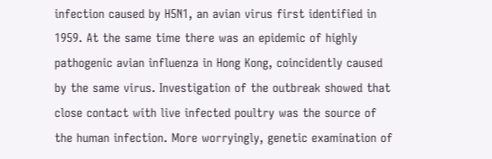infection caused by H5N1, an avian virus first identified in 1959. At the same time there was an epidemic of highly pathogenic avian influenza in Hong Kong, coincidently caused by the same virus. Investigation of the outbreak showed that close contact with live infected poultry was the source of the human infection. More worryingly, genetic examination of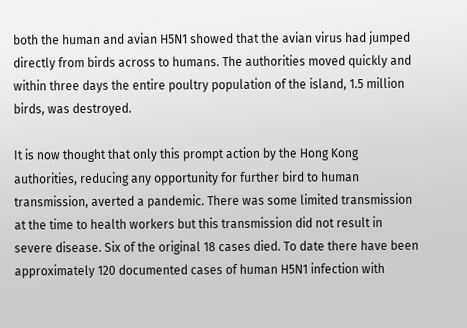both the human and avian H5N1 showed that the avian virus had jumped directly from birds across to humans. The authorities moved quickly and within three days the entire poultry population of the island, 1.5 million birds, was destroyed.

It is now thought that only this prompt action by the Hong Kong authorities, reducing any opportunity for further bird to human transmission, averted a pandemic. There was some limited transmission at the time to health workers but this transmission did not result in severe disease. Six of the original 18 cases died. To date there have been approximately 120 documented cases of human H5N1 infection with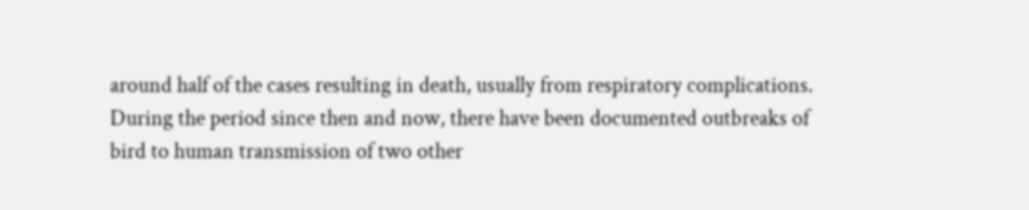around half of the cases resulting in death, usually from respiratory complications. During the period since then and now, there have been documented outbreaks of bird to human transmission of two other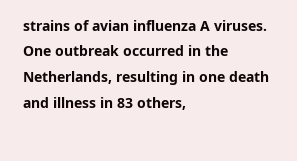strains of avian influenza A viruses. One outbreak occurred in the Netherlands, resulting in one death and illness in 83 others,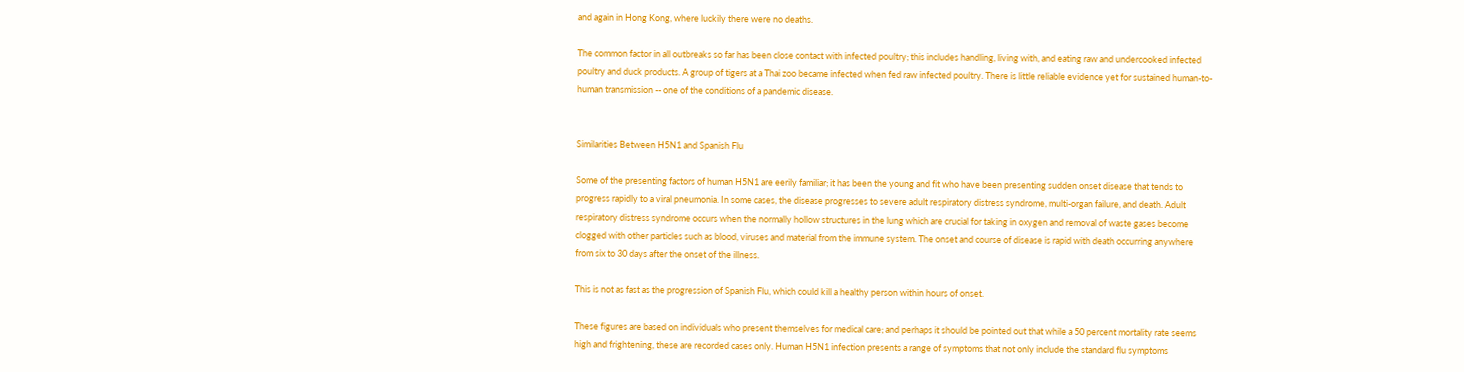and again in Hong Kong, where luckily there were no deaths.

The common factor in all outbreaks so far has been close contact with infected poultry; this includes handling, living with, and eating raw and undercooked infected poultry and duck products. A group of tigers at a Thai zoo became infected when fed raw infected poultry. There is little reliable evidence yet for sustained human-to-human transmission -- one of the conditions of a pandemic disease.


Similarities Between H5N1 and Spanish Flu

Some of the presenting factors of human H5N1 are eerily familiar; it has been the young and fit who have been presenting sudden onset disease that tends to progress rapidly to a viral pneumonia. In some cases, the disease progresses to severe adult respiratory distress syndrome, multi-organ failure, and death. Adult respiratory distress syndrome occurs when the normally hollow structures in the lung which are crucial for taking in oxygen and removal of waste gases become clogged with other particles such as blood, viruses and material from the immune system. The onset and course of disease is rapid with death occurring anywhere from six to 30 days after the onset of the illness.

This is not as fast as the progression of Spanish Flu, which could kill a healthy person within hours of onset.

These figures are based on individuals who present themselves for medical care; and perhaps it should be pointed out that while a 50 percent mortality rate seems high and frightening, these are recorded cases only. Human H5N1 infection presents a range of symptoms that not only include the standard flu symptoms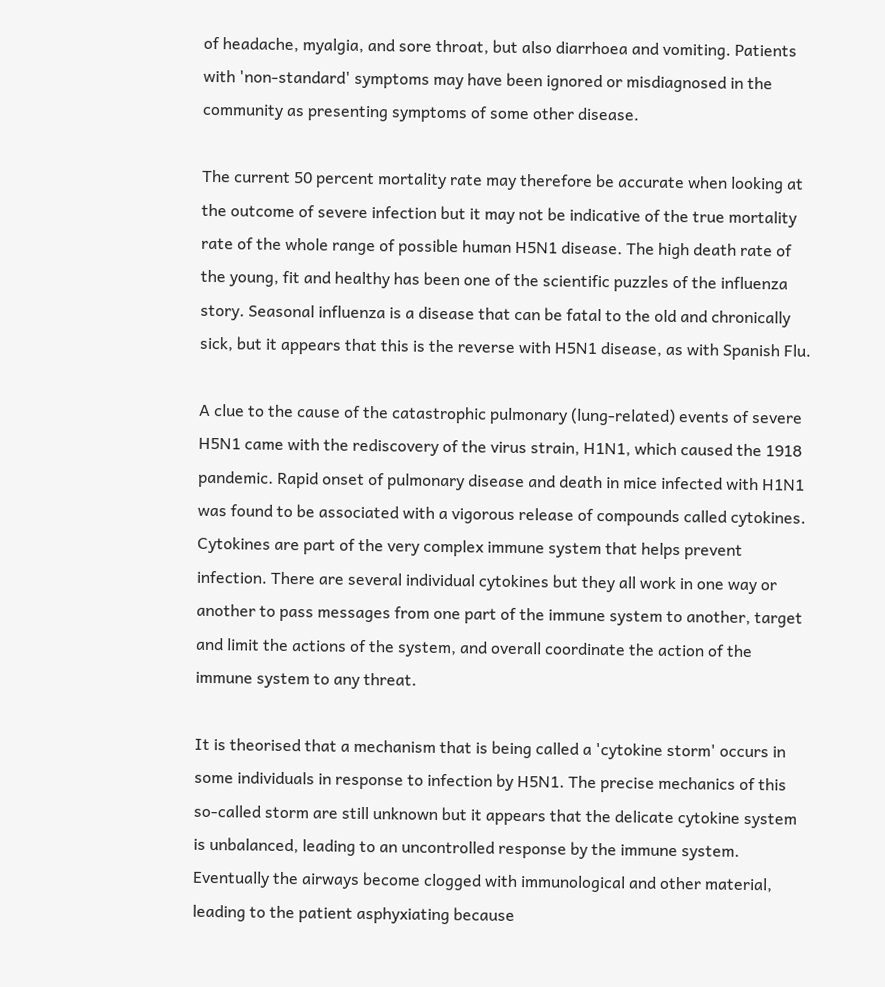of headache, myalgia, and sore throat, but also diarrhoea and vomiting. Patients with 'non-standard' symptoms may have been ignored or misdiagnosed in the community as presenting symptoms of some other disease.

The current 50 percent mortality rate may therefore be accurate when looking at the outcome of severe infection but it may not be indicative of the true mortality rate of the whole range of possible human H5N1 disease. The high death rate of the young, fit and healthy has been one of the scientific puzzles of the influenza story. Seasonal influenza is a disease that can be fatal to the old and chronically sick, but it appears that this is the reverse with H5N1 disease, as with Spanish Flu.

A clue to the cause of the catastrophic pulmonary (lung-related) events of severe H5N1 came with the rediscovery of the virus strain, H1N1, which caused the 1918 pandemic. Rapid onset of pulmonary disease and death in mice infected with H1N1 was found to be associated with a vigorous release of compounds called cytokines. Cytokines are part of the very complex immune system that helps prevent infection. There are several individual cytokines but they all work in one way or another to pass messages from one part of the immune system to another, target and limit the actions of the system, and overall coordinate the action of the immune system to any threat.

It is theorised that a mechanism that is being called a 'cytokine storm' occurs in some individuals in response to infection by H5N1. The precise mechanics of this so-called storm are still unknown but it appears that the delicate cytokine system is unbalanced, leading to an uncontrolled response by the immune system. Eventually the airways become clogged with immunological and other material, leading to the patient asphyxiating because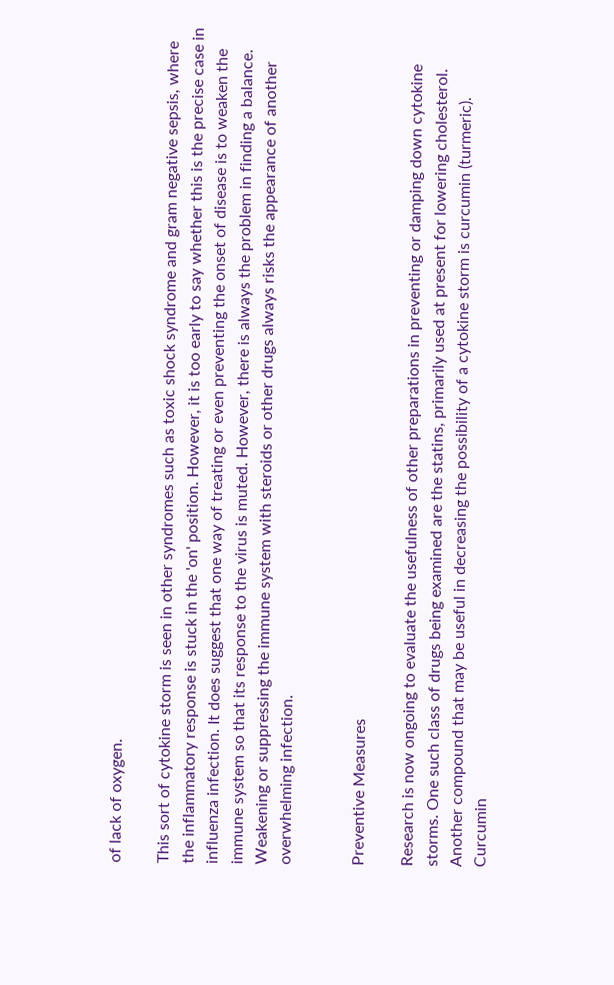of lack of oxygen.

This sort of cytokine storm is seen in other syndromes such as toxic shock syndrome and gram negative sepsis, where the inflammatory response is stuck in the 'on' position. However, it is too early to say whether this is the precise case in influenza infection. It does suggest that one way of treating or even preventing the onset of disease is to weaken the immune system so that its response to the virus is muted. However, there is always the problem in finding a balance. Weakening or suppressing the immune system with steroids or other drugs always risks the appearance of another overwhelming infection.


Preventive Measures

Research is now ongoing to evaluate the usefulness of other preparations in preventing or damping down cytokine storms. One such class of drugs being examined are the statins, primarily used at present for lowering cholesterol. Another compound that may be useful in decreasing the possibility of a cytokine storm is curcumin (turmeric). Curcumin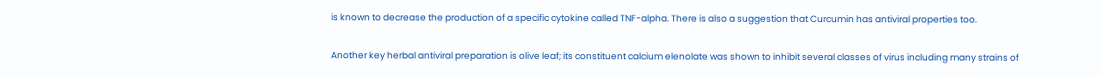is known to decrease the production of a specific cytokine called TNF-alpha. There is also a suggestion that Curcumin has antiviral properties too.

Another key herbal antiviral preparation is olive leaf; its constituent calcium elenolate was shown to inhibit several classes of virus including many strains of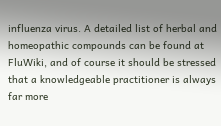influenza virus. A detailed list of herbal and homeopathic compounds can be found at FluWiki, and of course it should be stressed that a knowledgeable practitioner is always far more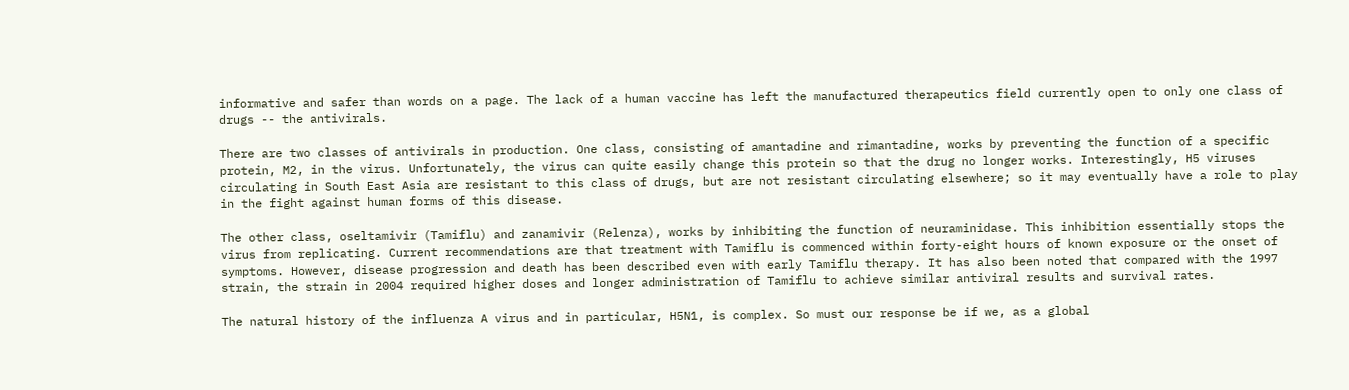informative and safer than words on a page. The lack of a human vaccine has left the manufactured therapeutics field currently open to only one class of drugs -- the antivirals.

There are two classes of antivirals in production. One class, consisting of amantadine and rimantadine, works by preventing the function of a specific protein, M2, in the virus. Unfortunately, the virus can quite easily change this protein so that the drug no longer works. Interestingly, H5 viruses circulating in South East Asia are resistant to this class of drugs, but are not resistant circulating elsewhere; so it may eventually have a role to play in the fight against human forms of this disease.

The other class, oseltamivir (Tamiflu) and zanamivir (Relenza), works by inhibiting the function of neuraminidase. This inhibition essentially stops the virus from replicating. Current recommendations are that treatment with Tamiflu is commenced within forty-eight hours of known exposure or the onset of symptoms. However, disease progression and death has been described even with early Tamiflu therapy. It has also been noted that compared with the 1997 strain, the strain in 2004 required higher doses and longer administration of Tamiflu to achieve similar antiviral results and survival rates.

The natural history of the influenza A virus and in particular, H5N1, is complex. So must our response be if we, as a global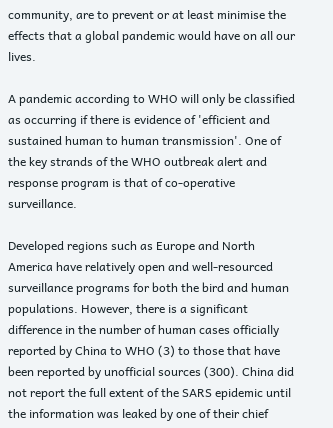community, are to prevent or at least minimise the effects that a global pandemic would have on all our lives.

A pandemic according to WHO will only be classified as occurring if there is evidence of 'efficient and sustained human to human transmission'. One of the key strands of the WHO outbreak alert and response program is that of co-operative surveillance.

Developed regions such as Europe and North America have relatively open and well-resourced surveillance programs for both the bird and human populations. However, there is a significant difference in the number of human cases officially reported by China to WHO (3) to those that have been reported by unofficial sources (300). China did not report the full extent of the SARS epidemic until the information was leaked by one of their chief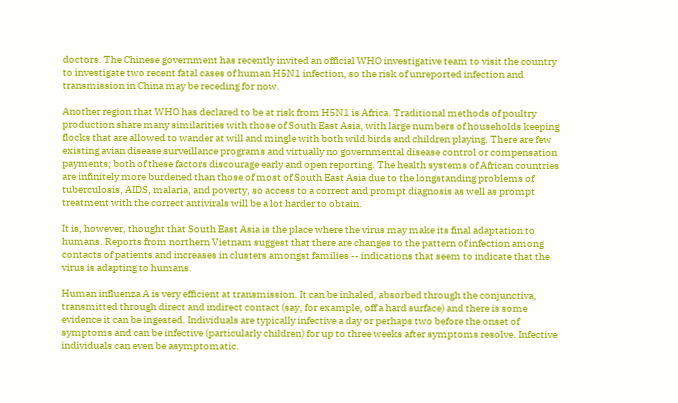doctors. The Chinese government has recently invited an official WHO investigative team to visit the country to investigate two recent fatal cases of human H5N1 infection, so the risk of unreported infection and transmission in China may be receding for now.

Another region that WHO has declared to be at risk from H5N1 is Africa. Traditional methods of poultry production share many similarities with those of South East Asia, with large numbers of households keeping flocks that are allowed to wander at will and mingle with both wild birds and children playing. There are few existing avian disease surveillance programs and virtually no governmental disease control or compensation payments; both of these factors discourage early and open reporting. The health systems of African countries are infinitely more burdened than those of most of South East Asia due to the longstanding problems of tuberculosis, AIDS, malaria, and poverty, so access to a correct and prompt diagnosis as well as prompt treatment with the correct antivirals will be a lot harder to obtain.

It is, however, thought that South East Asia is the place where the virus may make its final adaptation to humans. Reports from northern Vietnam suggest that there are changes to the pattern of infection among contacts of patients and increases in clusters amongst families -- indications that seem to indicate that the virus is adapting to humans.

Human influenza A is very efficient at transmission. It can be inhaled, absorbed through the conjunctiva, transmitted through direct and indirect contact (say, for example, off a hard surface) and there is some evidence it can be ingested. Individuals are typically infective a day or perhaps two before the onset of symptoms and can be infective (particularly children) for up to three weeks after symptoms resolve. Infective individuals can even be asymptomatic.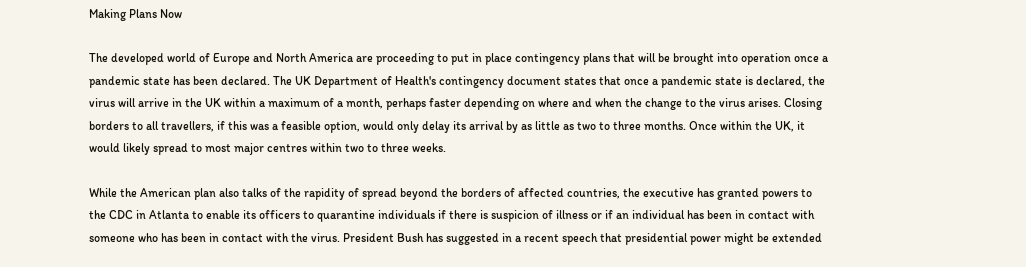Making Plans Now

The developed world of Europe and North America are proceeding to put in place contingency plans that will be brought into operation once a pandemic state has been declared. The UK Department of Health's contingency document states that once a pandemic state is declared, the virus will arrive in the UK within a maximum of a month, perhaps faster depending on where and when the change to the virus arises. Closing borders to all travellers, if this was a feasible option, would only delay its arrival by as little as two to three months. Once within the UK, it would likely spread to most major centres within two to three weeks.

While the American plan also talks of the rapidity of spread beyond the borders of affected countries, the executive has granted powers to the CDC in Atlanta to enable its officers to quarantine individuals if there is suspicion of illness or if an individual has been in contact with someone who has been in contact with the virus. President Bush has suggested in a recent speech that presidential power might be extended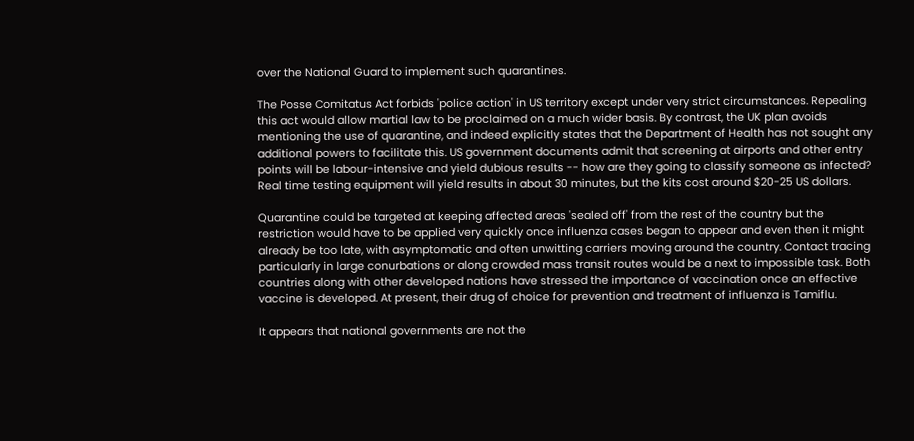over the National Guard to implement such quarantines.

The Posse Comitatus Act forbids 'police action' in US territory except under very strict circumstances. Repealing this act would allow martial law to be proclaimed on a much wider basis. By contrast, the UK plan avoids mentioning the use of quarantine, and indeed explicitly states that the Department of Health has not sought any additional powers to facilitate this. US government documents admit that screening at airports and other entry points will be labour-intensive and yield dubious results -- how are they going to classify someone as infected? Real time testing equipment will yield results in about 30 minutes, but the kits cost around $20-25 US dollars.

Quarantine could be targeted at keeping affected areas 'sealed off' from the rest of the country but the restriction would have to be applied very quickly once influenza cases began to appear and even then it might already be too late, with asymptomatic and often unwitting carriers moving around the country. Contact tracing particularly in large conurbations or along crowded mass transit routes would be a next to impossible task. Both countries along with other developed nations have stressed the importance of vaccination once an effective vaccine is developed. At present, their drug of choice for prevention and treatment of influenza is Tamiflu.

It appears that national governments are not the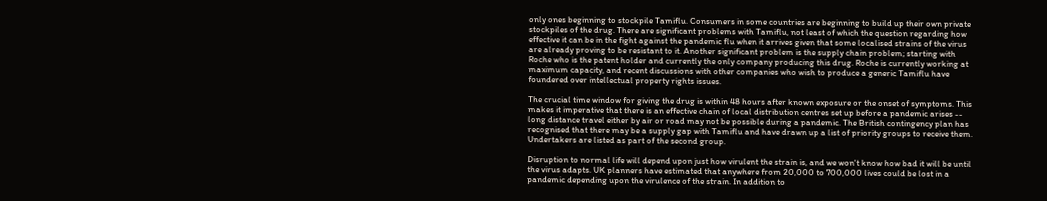only ones beginning to stockpile Tamiflu. Consumers in some countries are beginning to build up their own private stockpiles of the drug. There are significant problems with Tamiflu, not least of which the question regarding how effective it can be in the fight against the pandemic flu when it arrives given that some localised strains of the virus are already proving to be resistant to it. Another significant problem is the supply chain problem; starting with Roche who is the patent holder and currently the only company producing this drug. Roche is currently working at maximum capacity, and recent discussions with other companies who wish to produce a generic Tamiflu have foundered over intellectual property rights issues.

The crucial time window for giving the drug is within 48 hours after known exposure or the onset of symptoms. This makes it imperative that there is an effective chain of local distribution centres set up before a pandemic arises -- long distance travel either by air or road may not be possible during a pandemic. The British contingency plan has recognised that there may be a supply gap with Tamiflu and have drawn up a list of priority groups to receive them. Undertakers are listed as part of the second group.

Disruption to normal life will depend upon just how virulent the strain is, and we won't know how bad it will be until the virus adapts. UK planners have estimated that anywhere from 20,000 to 700,000 lives could be lost in a pandemic depending upon the virulence of the strain. In addition to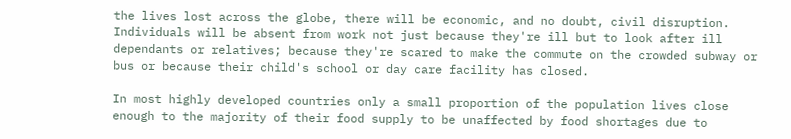the lives lost across the globe, there will be economic, and no doubt, civil disruption. Individuals will be absent from work not just because they're ill but to look after ill dependants or relatives; because they're scared to make the commute on the crowded subway or bus or because their child's school or day care facility has closed.

In most highly developed countries only a small proportion of the population lives close enough to the majority of their food supply to be unaffected by food shortages due to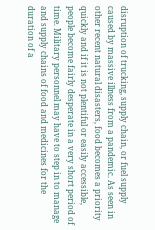disruption of trucking, supply chain, or fuel supply caused by massive illness from a pandemic. As seen in other recent natural disasters, food becomes a priority quickly and if it is not plentiful or easily accessible, people become fairly desperate in a very short period of time. Military personnel may have to step in to manage and supply chains of food and medicines for the duration of a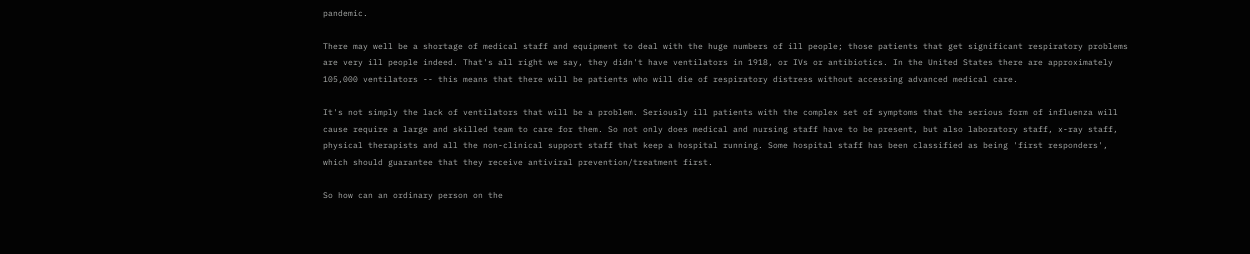pandemic.

There may well be a shortage of medical staff and equipment to deal with the huge numbers of ill people; those patients that get significant respiratory problems are very ill people indeed. That's all right we say, they didn't have ventilators in 1918, or IVs or antibiotics. In the United States there are approximately 105,000 ventilators -- this means that there will be patients who will die of respiratory distress without accessing advanced medical care.

It's not simply the lack of ventilators that will be a problem. Seriously ill patients with the complex set of symptoms that the serious form of influenza will cause require a large and skilled team to care for them. So not only does medical and nursing staff have to be present, but also laboratory staff, x-ray staff, physical therapists and all the non-clinical support staff that keep a hospital running. Some hospital staff has been classified as being 'first responders', which should guarantee that they receive antiviral prevention/treatment first.

So how can an ordinary person on the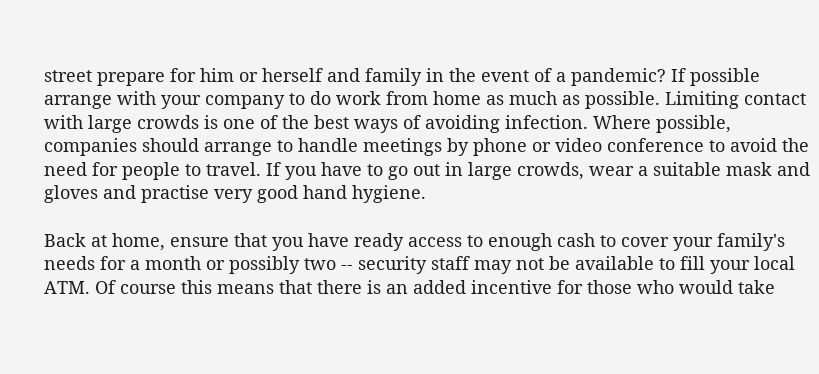street prepare for him or herself and family in the event of a pandemic? If possible arrange with your company to do work from home as much as possible. Limiting contact with large crowds is one of the best ways of avoiding infection. Where possible, companies should arrange to handle meetings by phone or video conference to avoid the need for people to travel. If you have to go out in large crowds, wear a suitable mask and gloves and practise very good hand hygiene.

Back at home, ensure that you have ready access to enough cash to cover your family's needs for a month or possibly two -- security staff may not be available to fill your local ATM. Of course this means that there is an added incentive for those who would take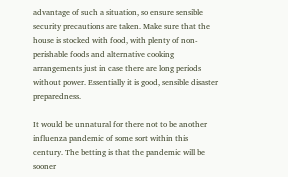advantage of such a situation, so ensure sensible security precautions are taken. Make sure that the house is stocked with food, with plenty of non-perishable foods and alternative cooking arrangements just in case there are long periods without power. Essentially it is good, sensible disaster preparedness.

It would be unnatural for there not to be another influenza pandemic of some sort within this century. The betting is that the pandemic will be sooner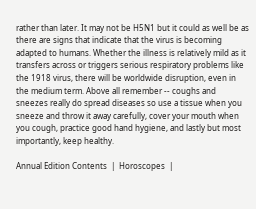rather than later. It may not be H5N1 but it could as well be as there are signs that indicate that the virus is becoming adapted to humans. Whether the illness is relatively mild as it transfers across or triggers serious respiratory problems like the 1918 virus, there will be worldwide disruption, even in the medium term. Above all remember -- coughs and sneezes really do spread diseases so use a tissue when you sneeze and throw it away carefully, cover your mouth when you cough, practice good hand hygiene, and lastly but most importantly, keep healthy.

Annual Edition Contents  |  Horoscopes  |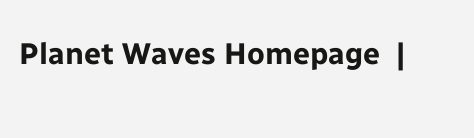Planet Waves Homepage  |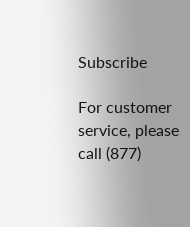Subscribe

For customer service, please call (877)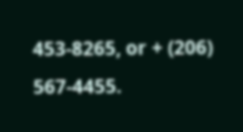453-8265, or + (206) 567-4455.